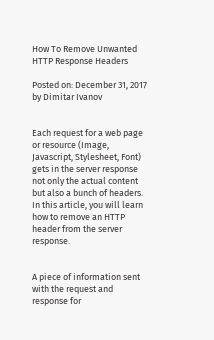How To Remove Unwanted HTTP Response Headers

Posted on: December 31, 2017 by Dimitar Ivanov


Each request for a web page or resource (Image, Javascript, Stylesheet, Font) gets in the server response not only the actual content but also a bunch of headers. In this article, you will learn how to remove an HTTP header from the server response.


A piece of information sent with the request and response for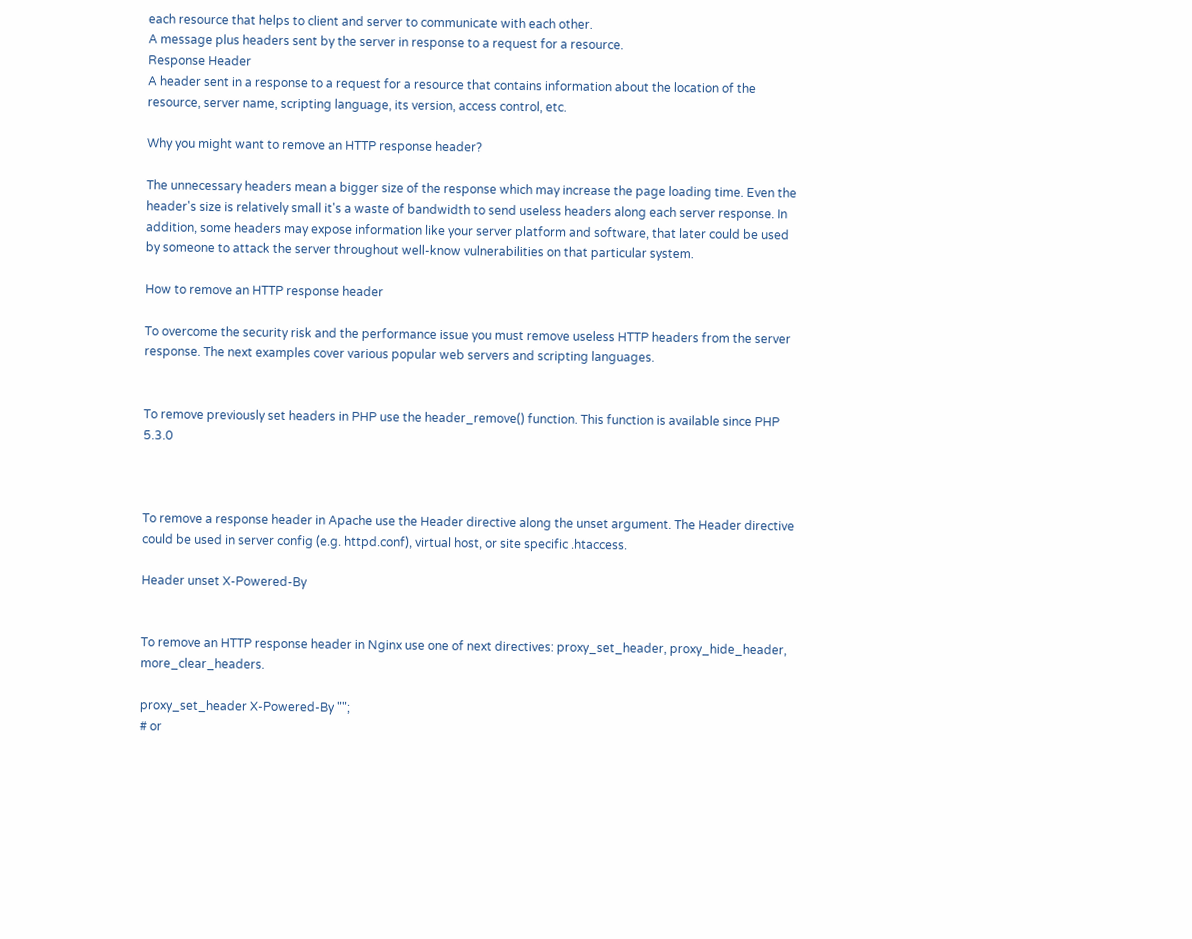each resource that helps to client and server to communicate with each other.
A message plus headers sent by the server in response to a request for a resource.
Response Header
A header sent in a response to a request for a resource that contains information about the location of the resource, server name, scripting language, its version, access control, etc.

Why you might want to remove an HTTP response header?

The unnecessary headers mean a bigger size of the response which may increase the page loading time. Even the header's size is relatively small it's a waste of bandwidth to send useless headers along each server response. In addition, some headers may expose information like your server platform and software, that later could be used by someone to attack the server throughout well-know vulnerabilities on that particular system.

How to remove an HTTP response header

To overcome the security risk and the performance issue you must remove useless HTTP headers from the server response. The next examples cover various popular web servers and scripting languages.


To remove previously set headers in PHP use the header_remove() function. This function is available since PHP 5.3.0



To remove a response header in Apache use the Header directive along the unset argument. The Header directive could be used in server config (e.g. httpd.conf), virtual host, or site specific .htaccess.

Header unset X-Powered-By


To remove an HTTP response header in Nginx use one of next directives: proxy_set_header, proxy_hide_header, more_clear_headers.

proxy_set_header X-Powered-By "";
# or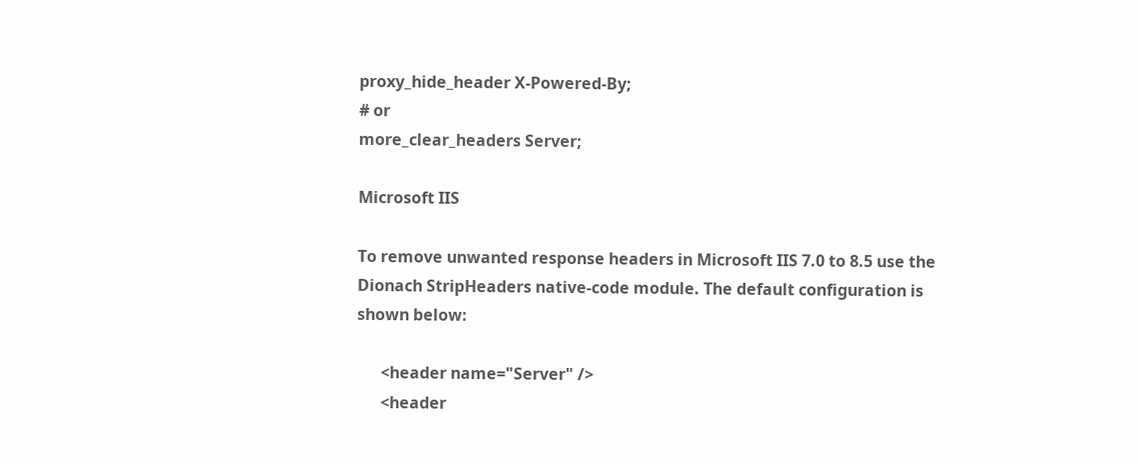proxy_hide_header X-Powered-By;
# or
more_clear_headers Server;

Microsoft IIS

To remove unwanted response headers in Microsoft IIS 7.0 to 8.5 use the Dionach StripHeaders native-code module. The default configuration is shown below:

      <header name="Server" />
      <header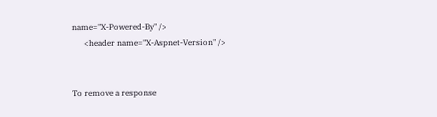name="X-Powered-By" />
      <header name="X-Aspnet-Version" />


To remove a response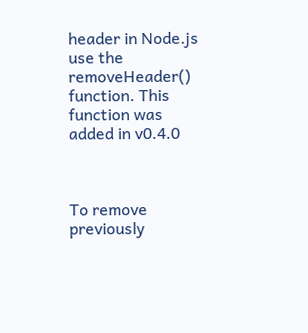header in Node.js use the removeHeader() function. This function was added in v0.4.0



To remove previously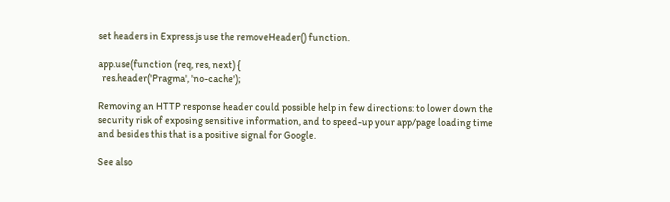set headers in Express.js use the removeHeader() function.

app.use(function (req, res, next) {
  res.header('Pragma', 'no-cache');

Removing an HTTP response header could possible help in few directions: to lower down the security risk of exposing sensitive information, and to speed-up your app/page loading time and besides this that is a positive signal for Google.

See also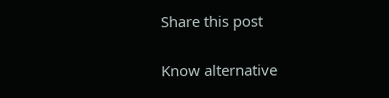Share this post

Know alternative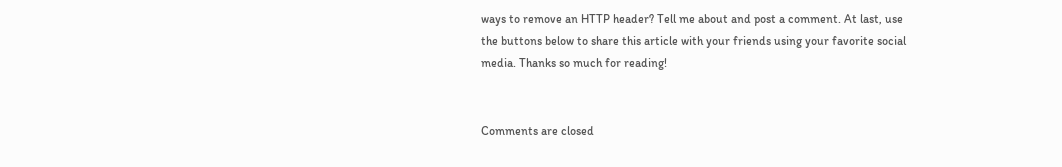ways to remove an HTTP header? Tell me about and post a comment. At last, use the buttons below to share this article with your friends using your favorite social media. Thanks so much for reading!


Comments are closed